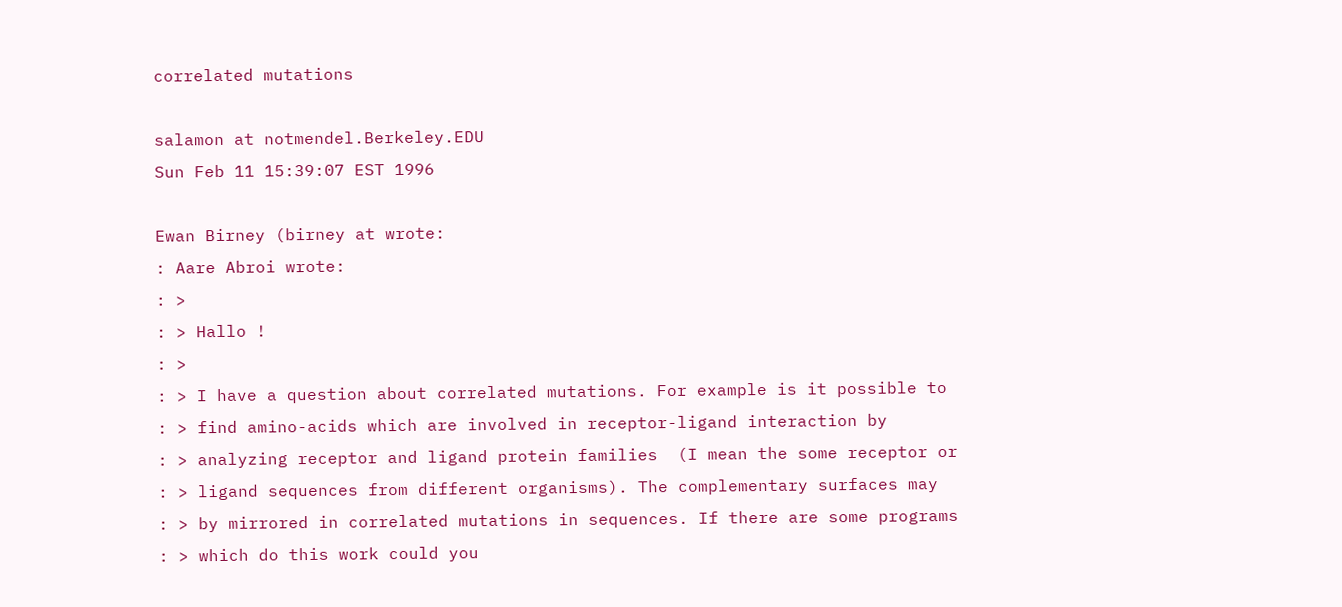correlated mutations

salamon at notmendel.Berkeley.EDU
Sun Feb 11 15:39:07 EST 1996

Ewan Birney (birney at wrote:
: Aare Abroi wrote:
: >
: > Hallo !
: >
: > I have a question about correlated mutations. For example is it possible to
: > find amino-acids which are involved in receptor-ligand interaction by
: > analyzing receptor and ligand protein families  (I mean the some receptor or
: > ligand sequences from different organisms). The complementary surfaces may
: > by mirrored in correlated mutations in sequences. If there are some programs
: > which do this work could you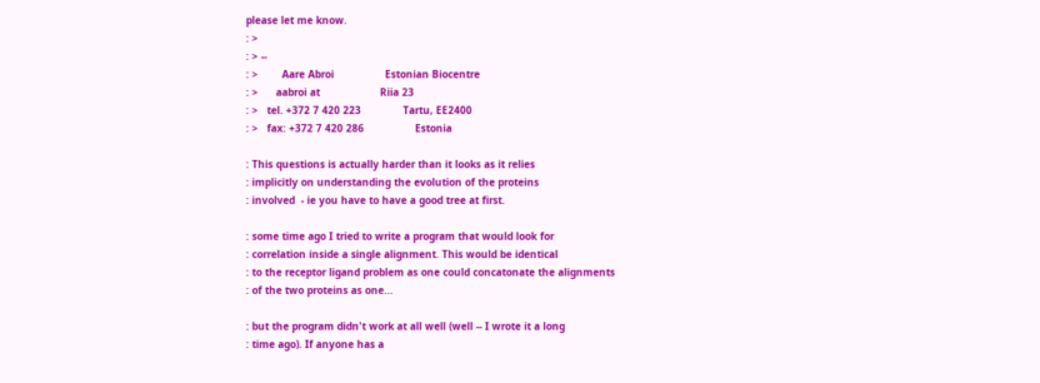please let me know.
: >
: > --
: >        Aare Abroi                 Estonian Biocentre
: >      aabroi at                    Riia 23
: >   tel. +372 7 420 223              Tartu, EE2400
: >   fax: +372 7 420 286                 Estonia

: This questions is actually harder than it looks as it relies
: implicitly on understanding the evolution of the proteins
: involved  - ie you have to have a good tree at first.

: some time ago I tried to write a program that would look for
: correlation inside a single alignment. This would be identical
: to the receptor ligand problem as one could concatonate the alignments
: of the two proteins as one...

: but the program didn't work at all well (well -- I wrote it a long
: time ago). If anyone has a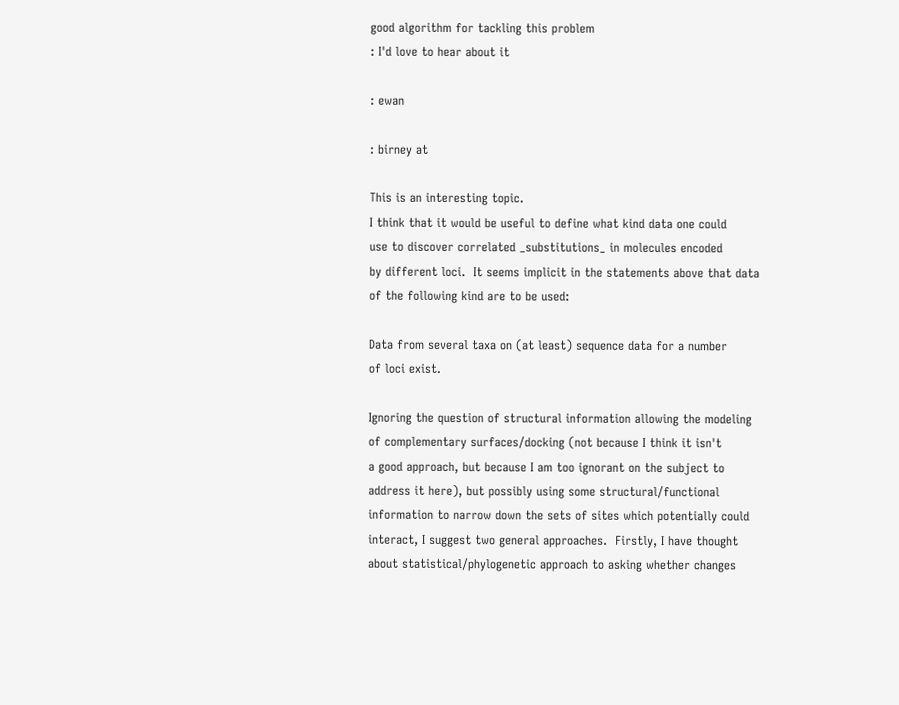good algorithm for tackling this problem
: I'd love to hear about it

: ewan

: birney at

This is an interesting topic.
I think that it would be useful to define what kind data one could
use to discover correlated _substitutions_ in molecules encoded
by different loci.  It seems implicit in the statements above that data
of the following kind are to be used:

Data from several taxa on (at least) sequence data for a number
of loci exist.

Ignoring the question of structural information allowing the modeling
of complementary surfaces/docking (not because I think it isn't
a good approach, but because I am too ignorant on the subject to
address it here), but possibly using some structural/functional
information to narrow down the sets of sites which potentially could
interact, I suggest two general approaches.  Firstly, I have thought
about statistical/phylogenetic approach to asking whether changes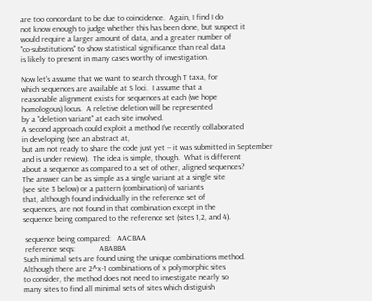are too concordant to be due to coincidence.  Again, I find I do
not know enough to judge whether this has been done, but suspect it
would require a larger amount of data, and a greater number of
"co-substitutions" to show statistical significance than real data
is likely to present in many cases worthy of investigation.

Now let's assume that we want to search through T taxa, for
which sequences are available at S loci.  I assume that a
reasonable alignment exists for sequences at each (we hope
homologous) locus.  A reletive deletion will be represented
by a "deletion variant" at each site involved.
A second approach could exploit a method I've recently collaborated
in developing (see an abstract at,
but am not ready to share the code just yet -- it was submitted in September
and is under review).  The idea is simple, though.  What is different
about a sequence as compared to a set of other, aligned sequences?
The answer can be as simple as a single variant at a single site
(see site 3 below) or a pattern (combination) of variants
that, although found individually in the reference set of
sequences, are not found in that combination except in the
sequence being compared to the reference set (sites 1,2, and 4).

 sequence being compared:   AACBAA
 reference seqs:            ABABBA
Such minimal sets are found using the unique combinations method.
Although there are 2^x-1 combinations of x polymorphic sites
to consider, the method does not need to investigate nearly so
many sites to find all minimal sets of sites which distiguish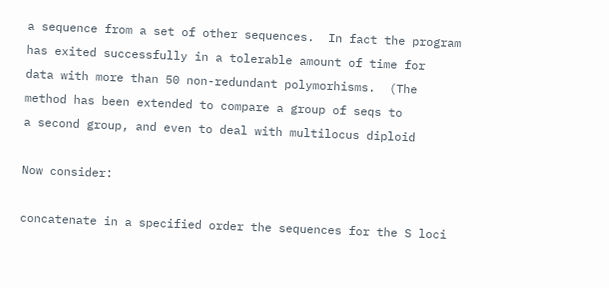a sequence from a set of other sequences.  In fact the program
has exited successfully in a tolerable amount of time for
data with more than 50 non-redundant polymorhisms.  (The
method has been extended to compare a group of seqs to
a second group, and even to deal with multilocus diploid

Now consider:

concatenate in a specified order the sequences for the S loci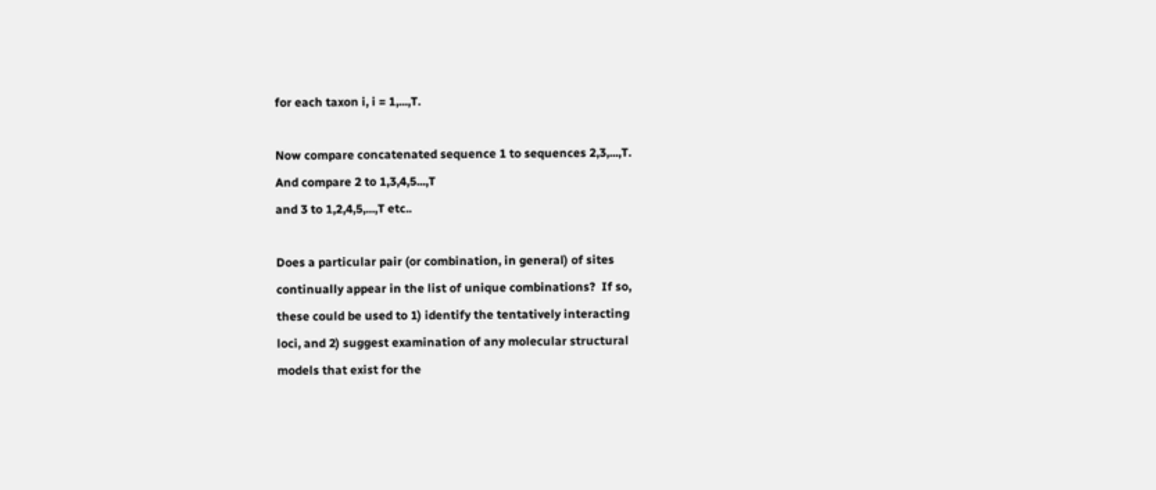for each taxon i, i = 1,...,T.

Now compare concatenated sequence 1 to sequences 2,3,...,T.
And compare 2 to 1,3,4,5...,T
and 3 to 1,2,4,5,...,T etc..

Does a particular pair (or combination, in general) of sites
continually appear in the list of unique combinations?  If so,
these could be used to 1) identify the tentatively interacting
loci, and 2) suggest examination of any molecular structural
models that exist for the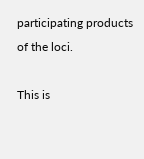participating products of the loci.

This is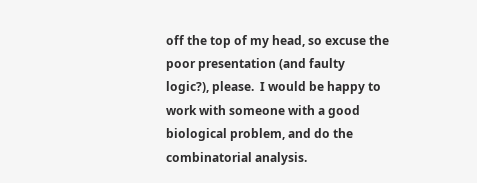off the top of my head, so excuse the poor presentation (and faulty
logic?), please.  I would be happy to work with someone with a good
biological problem, and do the combinatorial analysis.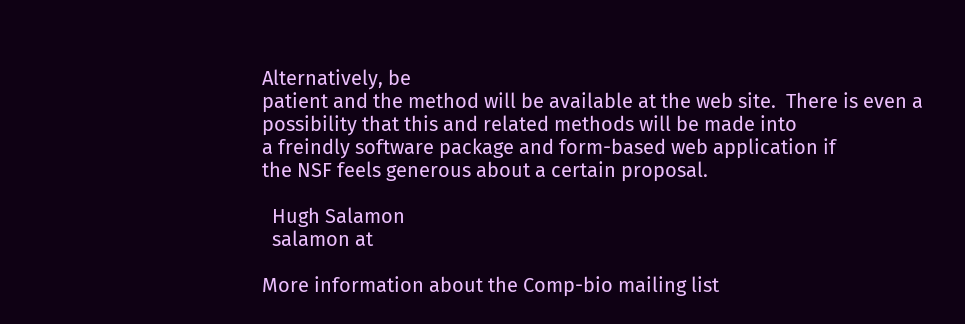Alternatively, be
patient and the method will be available at the web site.  There is even a
possibility that this and related methods will be made into
a freindly software package and form-based web application if
the NSF feels generous about a certain proposal.

  Hugh Salamon
  salamon at

More information about the Comp-bio mailing list